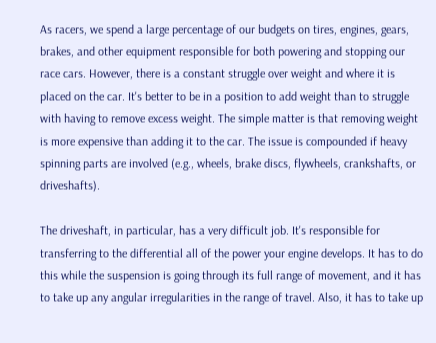As racers, we spend a large percentage of our budgets on tires, engines, gears, brakes, and other equipment responsible for both powering and stopping our race cars. However, there is a constant struggle over weight and where it is placed on the car. It's better to be in a position to add weight than to struggle with having to remove excess weight. The simple matter is that removing weight is more expensive than adding it to the car. The issue is compounded if heavy spinning parts are involved (e.g., wheels, brake discs, flywheels, crankshafts, or driveshafts).

The driveshaft, in particular, has a very difficult job. It's responsible for transferring to the differential all of the power your engine develops. It has to do this while the suspension is going through its full range of movement, and it has to take up any angular irregularities in the range of travel. Also, it has to take up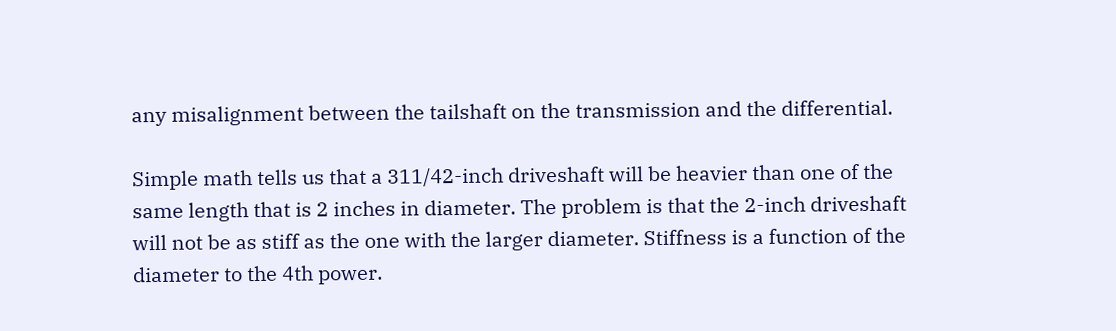any misalignment between the tailshaft on the transmission and the differential.

Simple math tells us that a 311/42-inch driveshaft will be heavier than one of the same length that is 2 inches in diameter. The problem is that the 2-inch driveshaft will not be as stiff as the one with the larger diameter. Stiffness is a function of the diameter to the 4th power.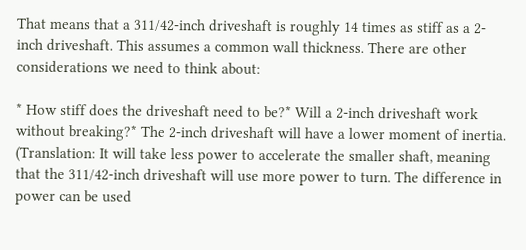That means that a 311/42-inch driveshaft is roughly 14 times as stiff as a 2-inch driveshaft. This assumes a common wall thickness. There are other considerations we need to think about:

* How stiff does the driveshaft need to be?* Will a 2-inch driveshaft work without breaking?* The 2-inch driveshaft will have a lower moment of inertia. (Translation: It will take less power to accelerate the smaller shaft, meaning that the 311/42-inch driveshaft will use more power to turn. The difference in power can be used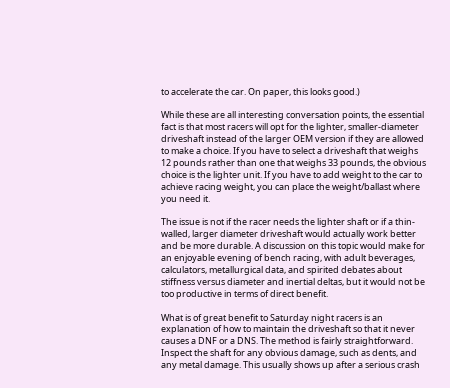to accelerate the car. On paper, this looks good.)

While these are all interesting conversation points, the essential fact is that most racers will opt for the lighter, smaller-diameter driveshaft instead of the larger OEM version if they are allowed to make a choice. If you have to select a driveshaft that weighs 12 pounds rather than one that weighs 33 pounds, the obvious choice is the lighter unit. If you have to add weight to the car to achieve racing weight, you can place the weight/ballast where you need it.

The issue is not if the racer needs the lighter shaft or if a thin-walled, larger diameter driveshaft would actually work better and be more durable. A discussion on this topic would make for an enjoyable evening of bench racing, with adult beverages, calculators, metallurgical data, and spirited debates about stiffness versus diameter and inertial deltas, but it would not be too productive in terms of direct benefit.

What is of great benefit to Saturday night racers is an explanation of how to maintain the driveshaft so that it never causes a DNF or a DNS. The method is fairly straightforward. Inspect the shaft for any obvious damage, such as dents, and any metal damage. This usually shows up after a serious crash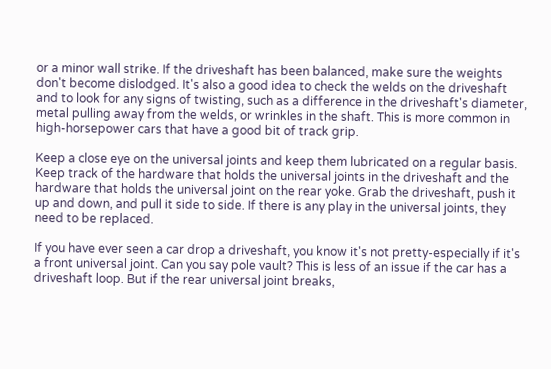or a minor wall strike. If the driveshaft has been balanced, make sure the weights don't become dislodged. It's also a good idea to check the welds on the driveshaft and to look for any signs of twisting, such as a difference in the driveshaft's diameter, metal pulling away from the welds, or wrinkles in the shaft. This is more common in high-horsepower cars that have a good bit of track grip.

Keep a close eye on the universal joints and keep them lubricated on a regular basis. Keep track of the hardware that holds the universal joints in the driveshaft and the hardware that holds the universal joint on the rear yoke. Grab the driveshaft, push it up and down, and pull it side to side. If there is any play in the universal joints, they need to be replaced.

If you have ever seen a car drop a driveshaft, you know it's not pretty-especially if it's a front universal joint. Can you say pole vault? This is less of an issue if the car has a driveshaft loop. But if the rear universal joint breaks,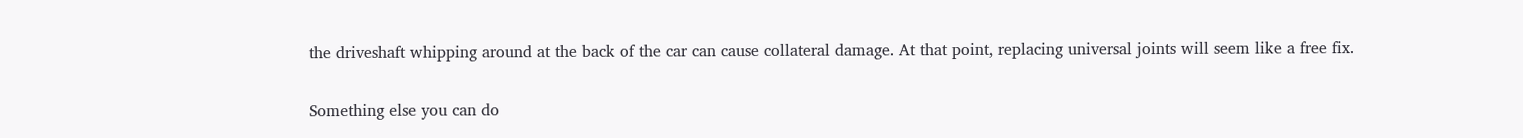the driveshaft whipping around at the back of the car can cause collateral damage. At that point, replacing universal joints will seem like a free fix.

Something else you can do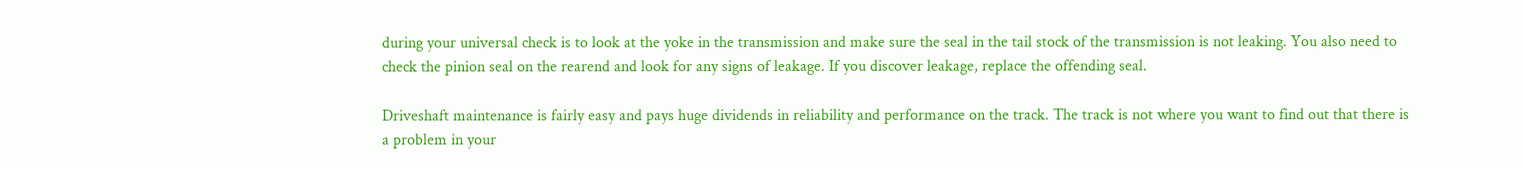during your universal check is to look at the yoke in the transmission and make sure the seal in the tail stock of the transmission is not leaking. You also need to check the pinion seal on the rearend and look for any signs of leakage. If you discover leakage, replace the offending seal.

Driveshaft maintenance is fairly easy and pays huge dividends in reliability and performance on the track. The track is not where you want to find out that there is a problem in your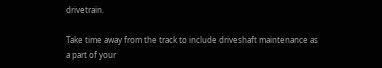drivetrain.

Take time away from the track to include driveshaft maintenance as a part of your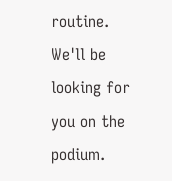routine. We'll be looking for you on the podium.